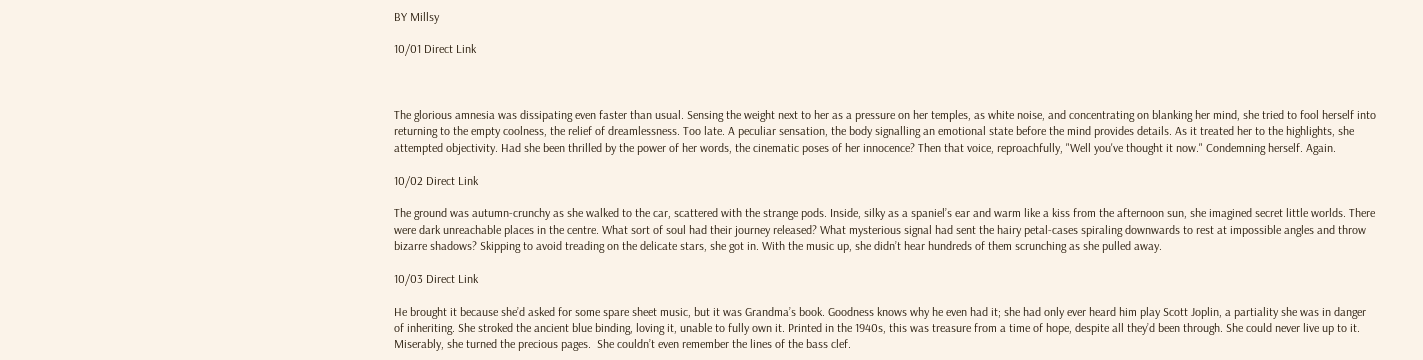BY Millsy

10/01 Direct Link



The glorious amnesia was dissipating even faster than usual. Sensing the weight next to her as a pressure on her temples, as white noise, and concentrating on blanking her mind, she tried to fool herself into returning to the empty coolness, the relief of dreamlessness. Too late. A peculiar sensation, the body signalling an emotional state before the mind provides details. As it treated her to the highlights, she attempted objectivity. Had she been thrilled by the power of her words, the cinematic poses of her innocence? Then that voice, reproachfully, "Well you've thought it now." Condemning herself. Again.

10/02 Direct Link

The ground was autumn-crunchy as she walked to the car, scattered with the strange pods. Inside, silky as a spaniel’s ear and warm like a kiss from the afternoon sun, she imagined secret little worlds. There were dark unreachable places in the centre. What sort of soul had their journey released? What mysterious signal had sent the hairy petal-cases spiraling downwards to rest at impossible angles and throw bizarre shadows? Skipping to avoid treading on the delicate stars, she got in. With the music up, she didn’t hear hundreds of them scrunching as she pulled away.

10/03 Direct Link

He brought it because she’d asked for some spare sheet music, but it was Grandma’s book. Goodness knows why he even had it; she had only ever heard him play Scott Joplin, a partiality she was in danger of inheriting. She stroked the ancient blue binding, loving it, unable to fully own it. Printed in the 1940s, this was treasure from a time of hope, despite all they’d been through. She could never live up to it.  Miserably, she turned the precious pages.  She couldn’t even remember the lines of the bass clef.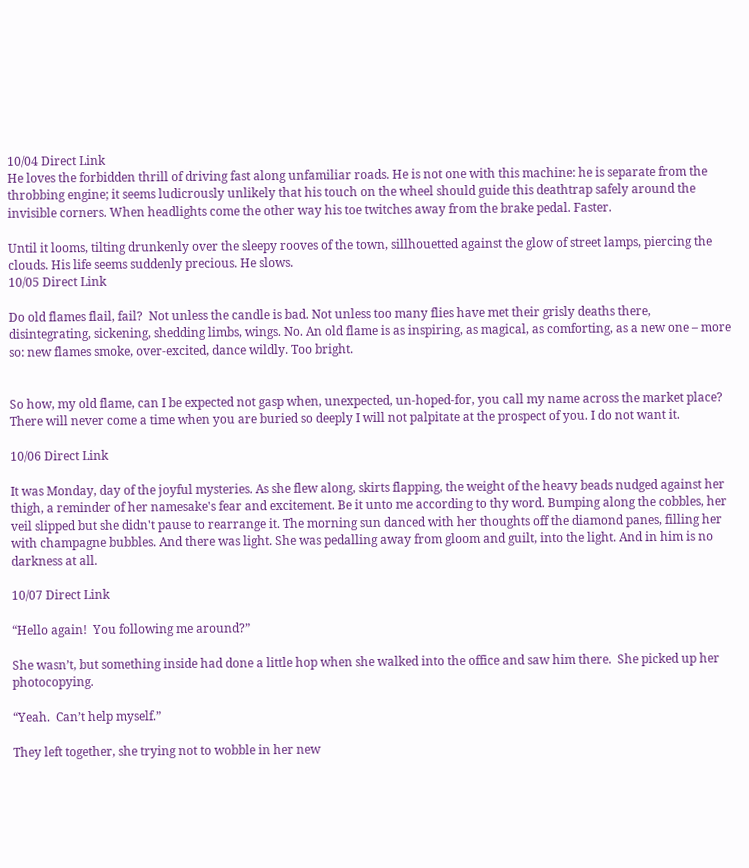10/04 Direct Link
He loves the forbidden thrill of driving fast along unfamiliar roads. He is not one with this machine: he is separate from the throbbing engine; it seems ludicrously unlikely that his touch on the wheel should guide this deathtrap safely around the invisible corners. When headlights come the other way his toe twitches away from the brake pedal. Faster.

Until it looms, tilting drunkenly over the sleepy rooves of the town, sillhouetted against the glow of street lamps, piercing the clouds. His life seems suddenly precious. He slows.
10/05 Direct Link

Do old flames flail, fail?  Not unless the candle is bad. Not unless too many flies have met their grisly deaths there, disintegrating, sickening, shedding limbs, wings. No. An old flame is as inspiring, as magical, as comforting, as a new one – more so: new flames smoke, over-excited, dance wildly. Too bright.


So how, my old flame, can I be expected not gasp when, unexpected, un-hoped-for, you call my name across the market place? There will never come a time when you are buried so deeply I will not palpitate at the prospect of you. I do not want it.

10/06 Direct Link

It was Monday, day of the joyful mysteries. As she flew along, skirts flapping, the weight of the heavy beads nudged against her thigh, a reminder of her namesake's fear and excitement. Be it unto me according to thy word. Bumping along the cobbles, her veil slipped but she didn't pause to rearrange it. The morning sun danced with her thoughts off the diamond panes, filling her with champagne bubbles. And there was light. She was pedalling away from gloom and guilt, into the light. And in him is no darkness at all.

10/07 Direct Link

“Hello again!  You following me around?”

She wasn’t, but something inside had done a little hop when she walked into the office and saw him there.  She picked up her photocopying.

“Yeah.  Can’t help myself.”

They left together, she trying not to wobble in her new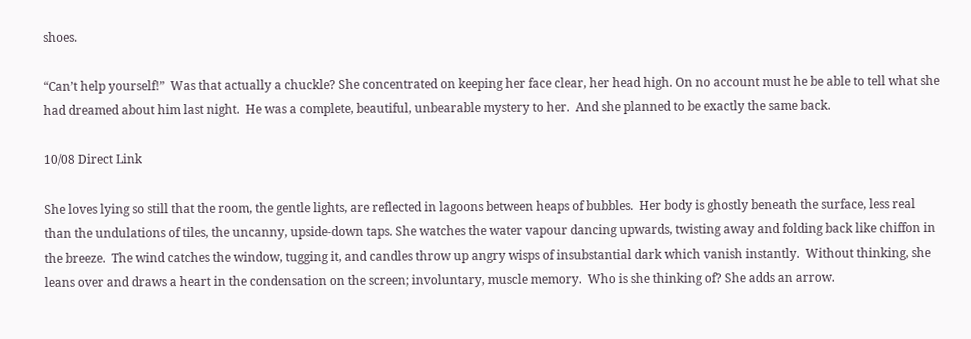shoes.

“Can’t help yourself!”  Was that actually a chuckle? She concentrated on keeping her face clear, her head high. On no account must he be able to tell what she had dreamed about him last night.  He was a complete, beautiful, unbearable mystery to her.  And she planned to be exactly the same back.

10/08 Direct Link

She loves lying so still that the room, the gentle lights, are reflected in lagoons between heaps of bubbles.  Her body is ghostly beneath the surface, less real than the undulations of tiles, the uncanny, upside-down taps. She watches the water vapour dancing upwards, twisting away and folding back like chiffon in the breeze.  The wind catches the window, tugging it, and candles throw up angry wisps of insubstantial dark which vanish instantly.  Without thinking, she leans over and draws a heart in the condensation on the screen; involuntary, muscle memory.  Who is she thinking of? She adds an arrow.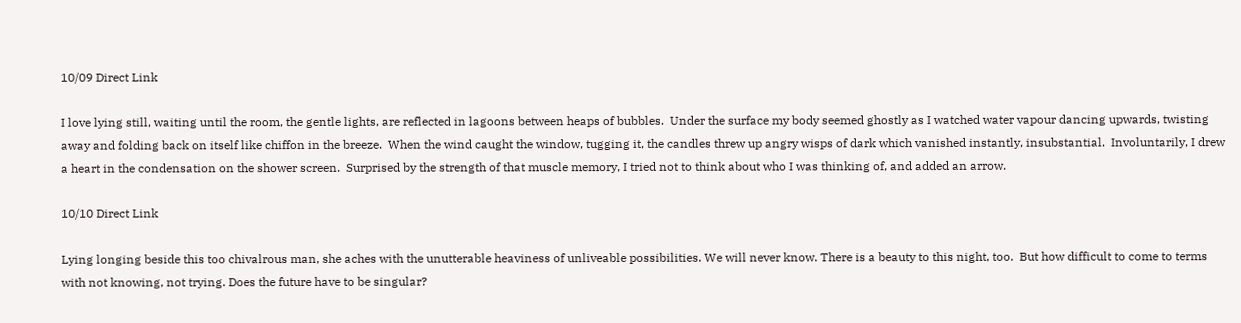10/09 Direct Link

I love lying still, waiting until the room, the gentle lights, are reflected in lagoons between heaps of bubbles.  Under the surface my body seemed ghostly as I watched water vapour dancing upwards, twisting away and folding back on itself like chiffon in the breeze.  When the wind caught the window, tugging it, the candles threw up angry wisps of dark which vanished instantly, insubstantial.  Involuntarily, I drew a heart in the condensation on the shower screen.  Surprised by the strength of that muscle memory, I tried not to think about who I was thinking of, and added an arrow.

10/10 Direct Link

Lying longing beside this too chivalrous man, she aches with the unutterable heaviness of unliveable possibilities. We will never know. There is a beauty to this night, too.  But how difficult to come to terms with not knowing, not trying. Does the future have to be singular?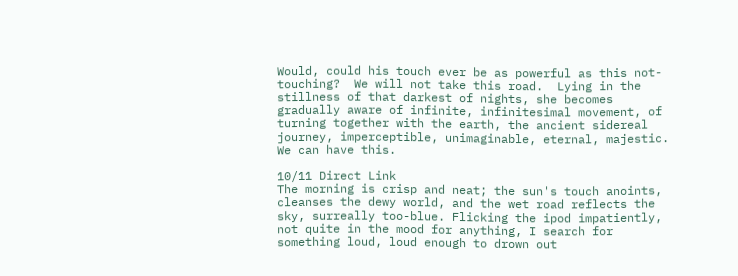Would, could his touch ever be as powerful as this not-touching?  We will not take this road.  Lying in the stillness of that darkest of nights, she becomes gradually aware of infinite, infinitesimal movement, of turning together with the earth, the ancient sidereal journey, imperceptible, unimaginable, eternal, majestic. We can have this.

10/11 Direct Link
The morning is crisp and neat; the sun's touch anoints, cleanses the dewy world, and the wet road reflects the sky, surreally too-blue. Flicking the ipod impatiently, not quite in the mood for anything, I search for something loud, loud enough to drown out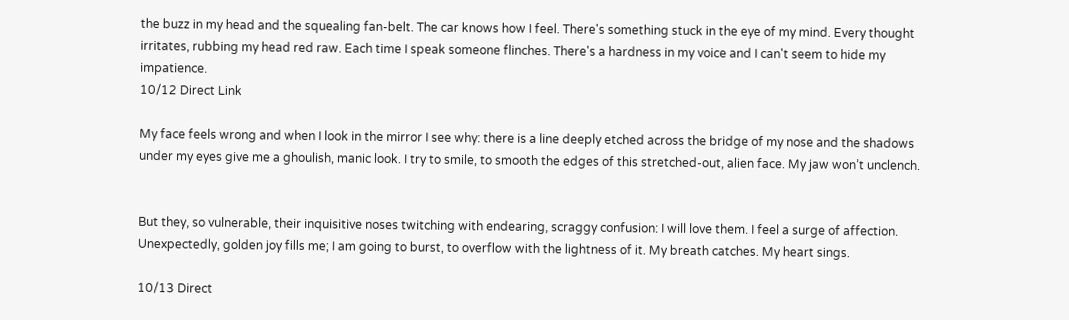the buzz in my head and the squealing fan-belt. The car knows how I feel. There's something stuck in the eye of my mind. Every thought irritates, rubbing my head red raw. Each time I speak someone flinches. There's a hardness in my voice and I can't seem to hide my impatience.
10/12 Direct Link

My face feels wrong and when I look in the mirror I see why: there is a line deeply etched across the bridge of my nose and the shadows under my eyes give me a ghoulish, manic look. I try to smile, to smooth the edges of this stretched-out, alien face. My jaw won’t unclench.


But they, so vulnerable, their inquisitive noses twitching with endearing, scraggy confusion: I will love them. I feel a surge of affection. Unexpectedly, golden joy fills me; I am going to burst, to overflow with the lightness of it. My breath catches. My heart sings.

10/13 Direct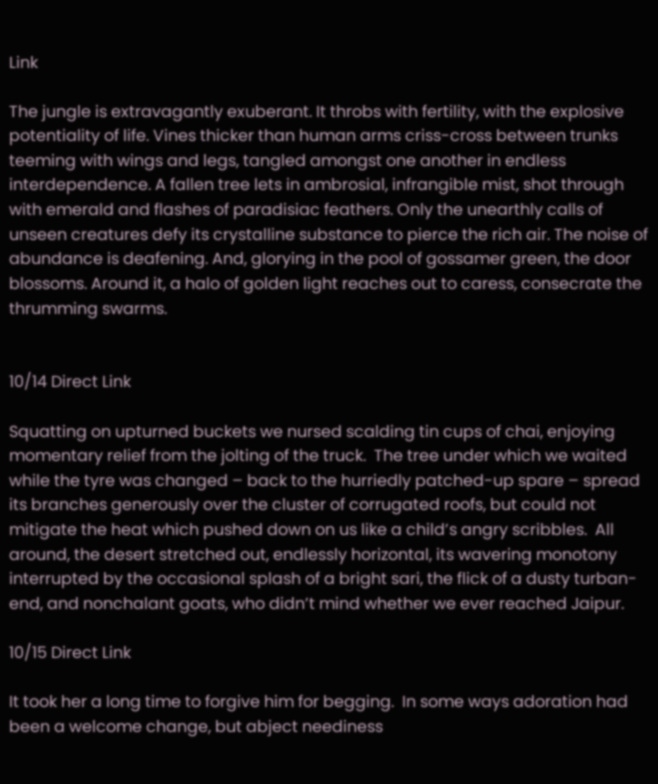Link

The jungle is extravagantly exuberant. It throbs with fertility, with the explosive potentiality of life. Vines thicker than human arms criss-cross between trunks teeming with wings and legs, tangled amongst one another in endless interdependence. A fallen tree lets in ambrosial, infrangible mist, shot through with emerald and flashes of paradisiac feathers. Only the unearthly calls of unseen creatures defy its crystalline substance to pierce the rich air. The noise of abundance is deafening. And, glorying in the pool of gossamer green, the door blossoms. Around it, a halo of golden light reaches out to caress, consecrate the thrumming swarms.


10/14 Direct Link

Squatting on upturned buckets we nursed scalding tin cups of chai, enjoying momentary relief from the jolting of the truck.  The tree under which we waited while the tyre was changed – back to the hurriedly patched-up spare – spread its branches generously over the cluster of corrugated roofs, but could not mitigate the heat which pushed down on us like a child’s angry scribbles.  All around, the desert stretched out, endlessly horizontal, its wavering monotony interrupted by the occasional splash of a bright sari, the flick of a dusty turban-end, and nonchalant goats, who didn’t mind whether we ever reached Jaipur.

10/15 Direct Link

It took her a long time to forgive him for begging.  In some ways adoration had been a welcome change, but abject neediness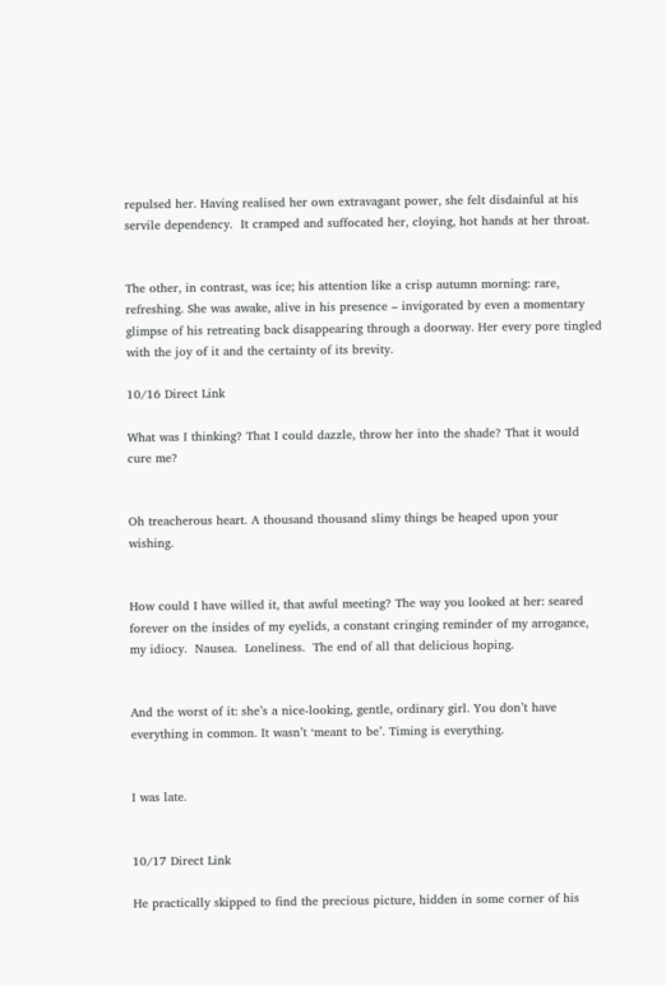repulsed her. Having realised her own extravagant power, she felt disdainful at his servile dependency.  It cramped and suffocated her, cloying, hot hands at her throat.


The other, in contrast, was ice; his attention like a crisp autumn morning: rare, refreshing. She was awake, alive in his presence – invigorated by even a momentary glimpse of his retreating back disappearing through a doorway. Her every pore tingled with the joy of it and the certainty of its brevity.

10/16 Direct Link

What was I thinking? That I could dazzle, throw her into the shade? That it would cure me?


Oh treacherous heart. A thousand thousand slimy things be heaped upon your wishing.


How could I have willed it, that awful meeting? The way you looked at her: seared forever on the insides of my eyelids, a constant cringing reminder of my arrogance, my idiocy.  Nausea.  Loneliness.  The end of all that delicious hoping.


And the worst of it: she’s a nice-looking, gentle, ordinary girl. You don’t have everything in common. It wasn’t ‘meant to be’. Timing is everything.


I was late.


10/17 Direct Link

He practically skipped to find the precious picture, hidden in some corner of his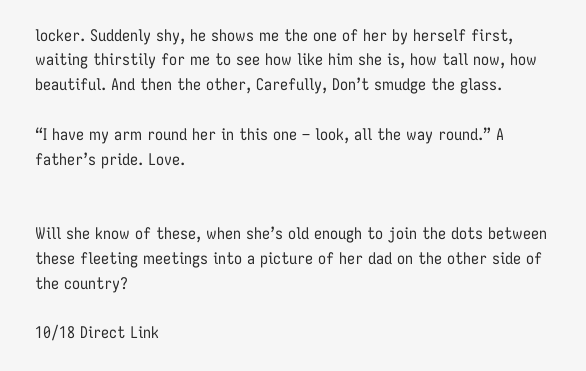locker. Suddenly shy, he shows me the one of her by herself first, waiting thirstily for me to see how like him she is, how tall now, how beautiful. And then the other, Carefully, Don’t smudge the glass.

“I have my arm round her in this one – look, all the way round.” A father’s pride. Love.


Will she know of these, when she’s old enough to join the dots between these fleeting meetings into a picture of her dad on the other side of the country?

10/18 Direct Link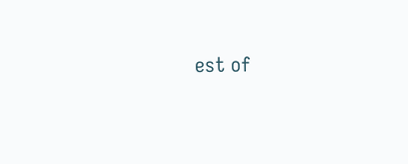est of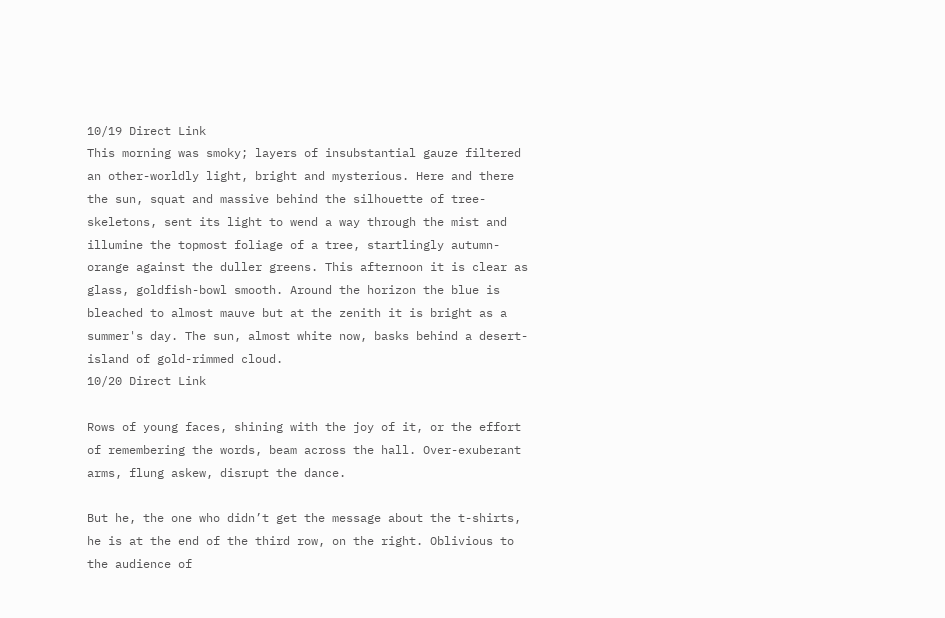10/19 Direct Link
This morning was smoky; layers of insubstantial gauze filtered an other-worldly light, bright and mysterious. Here and there the sun, squat and massive behind the silhouette of tree-skeletons, sent its light to wend a way through the mist and illumine the topmost foliage of a tree, startlingly autumn-orange against the duller greens. This afternoon it is clear as glass, goldfish-bowl smooth. Around the horizon the blue is bleached to almost mauve but at the zenith it is bright as a summer's day. The sun, almost white now, basks behind a desert-island of gold-rimmed cloud.
10/20 Direct Link

Rows of young faces, shining with the joy of it, or the effort of remembering the words, beam across the hall. Over-exuberant arms, flung askew, disrupt the dance.

But he, the one who didn’t get the message about the t-shirts, he is at the end of the third row, on the right. Oblivious to the audience of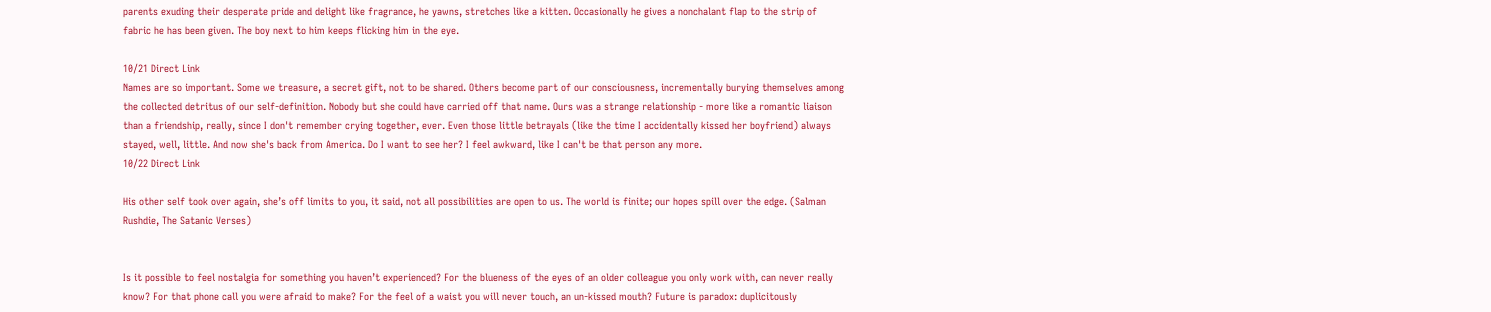parents exuding their desperate pride and delight like fragrance, he yawns, stretches like a kitten. Occasionally he gives a nonchalant flap to the strip of fabric he has been given. The boy next to him keeps flicking him in the eye.

10/21 Direct Link
Names are so important. Some we treasure, a secret gift, not to be shared. Others become part of our consciousness, incrementally burying themselves among the collected detritus of our self-definition. Nobody but she could have carried off that name. Ours was a strange relationship - more like a romantic liaison than a friendship, really, since I don't remember crying together, ever. Even those little betrayals (like the time I accidentally kissed her boyfriend) always stayed, well, little. And now she's back from America. Do I want to see her? I feel awkward, like I can't be that person any more.
10/22 Direct Link

His other self took over again, she’s off limits to you, it said, not all possibilities are open to us. The world is finite; our hopes spill over the edge. (Salman Rushdie, The Satanic Verses)


Is it possible to feel nostalgia for something you haven’t experienced? For the blueness of the eyes of an older colleague you only work with, can never really know? For that phone call you were afraid to make? For the feel of a waist you will never touch, an un-kissed mouth? Future is paradox: duplicitously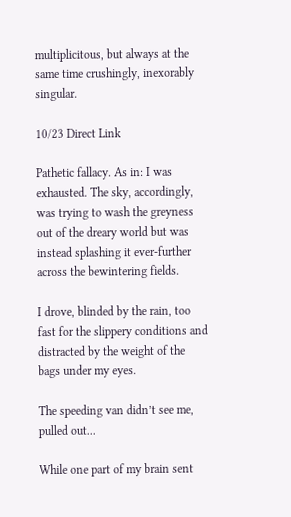multiplicitous, but always at the same time crushingly, inexorably singular.

10/23 Direct Link

Pathetic fallacy. As in: I was exhausted. The sky, accordingly, was trying to wash the greyness out of the dreary world but was instead splashing it ever-further across the bewintering fields.

I drove, blinded by the rain, too fast for the slippery conditions and distracted by the weight of the bags under my eyes.

The speeding van didn’t see me, pulled out...

While one part of my brain sent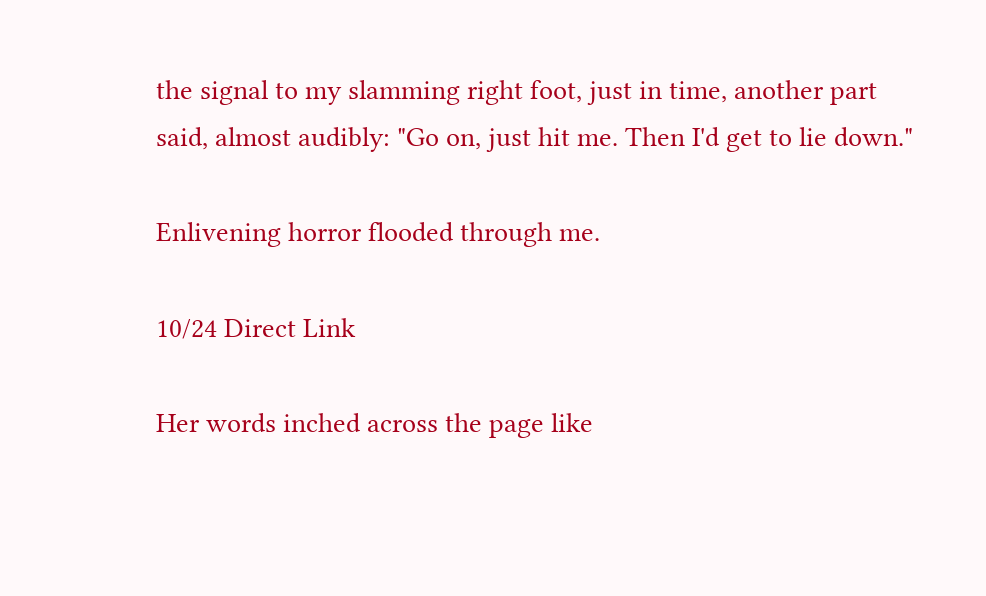the signal to my slamming right foot, just in time, another part said, almost audibly: "Go on, just hit me. Then I'd get to lie down."

Enlivening horror flooded through me.

10/24 Direct Link

Her words inched across the page like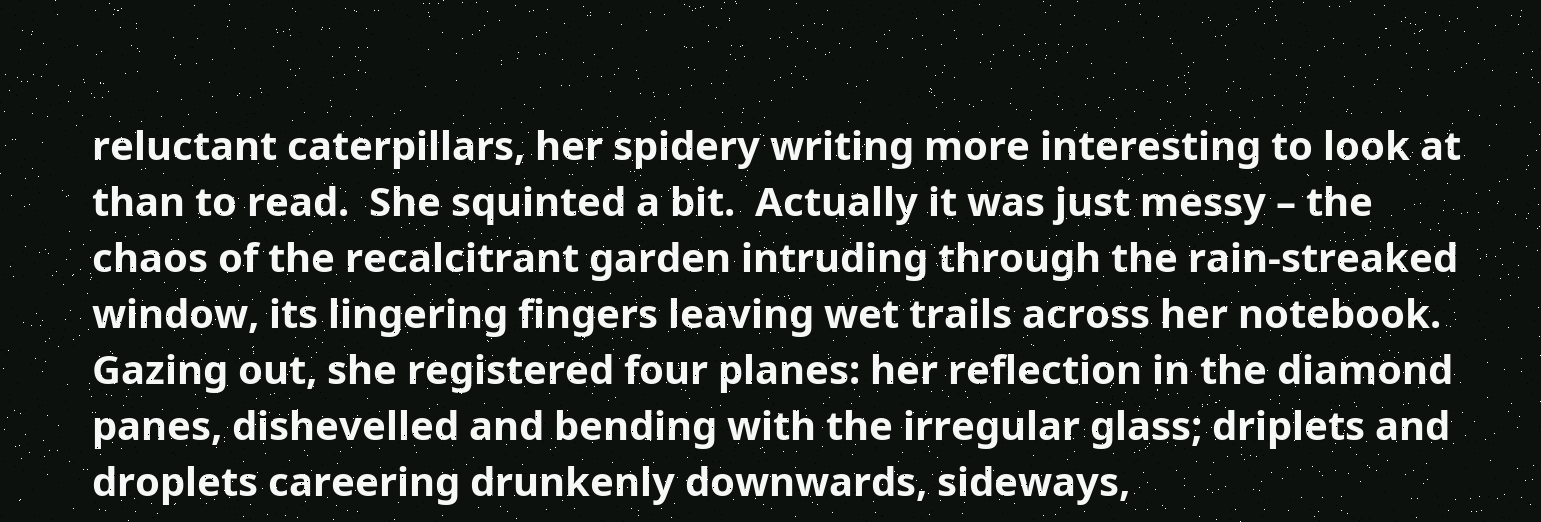reluctant caterpillars, her spidery writing more interesting to look at than to read.  She squinted a bit.  Actually it was just messy – the chaos of the recalcitrant garden intruding through the rain-streaked window, its lingering fingers leaving wet trails across her notebook.  Gazing out, she registered four planes: her reflection in the diamond panes, dishevelled and bending with the irregular glass; driplets and droplets careering drunkenly downwards, sideways,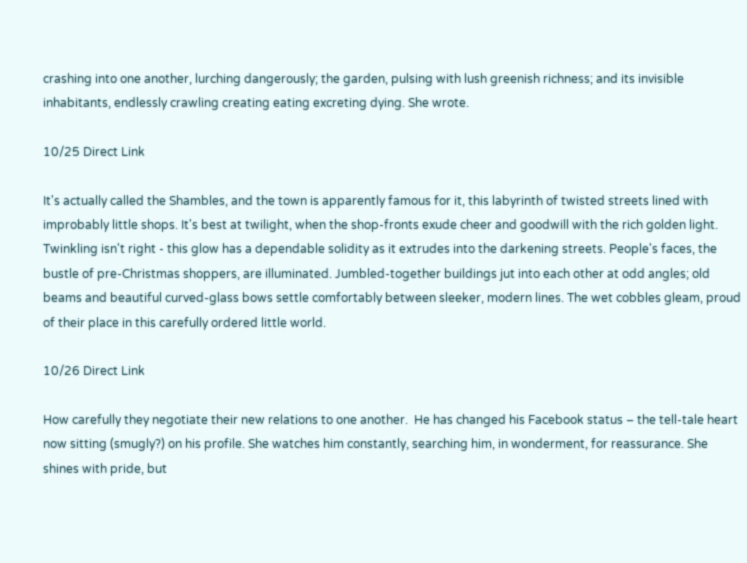crashing into one another, lurching dangerously; the garden, pulsing with lush greenish richness; and its invisible inhabitants, endlessly crawling creating eating excreting dying. She wrote.

10/25 Direct Link

It's actually called the Shambles, and the town is apparently famous for it, this labyrinth of twisted streets lined with improbably little shops. It's best at twilight, when the shop-fronts exude cheer and goodwill with the rich golden light. Twinkling isn't right - this glow has a dependable solidity as it extrudes into the darkening streets. People's faces, the bustle of pre-Christmas shoppers, are illuminated. Jumbled-together buildings jut into each other at odd angles; old beams and beautiful curved-glass bows settle comfortably between sleeker, modern lines. The wet cobbles gleam, proud of their place in this carefully ordered little world.

10/26 Direct Link

How carefully they negotiate their new relations to one another.  He has changed his Facebook status – the tell-tale heart now sitting (smugly?) on his profile. She watches him constantly, searching him, in wonderment, for reassurance. She shines with pride, but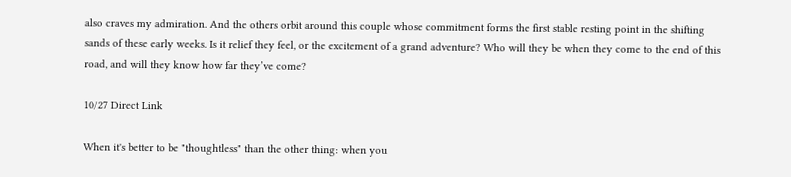also craves my admiration. And the others orbit around this couple whose commitment forms the first stable resting point in the shifting sands of these early weeks. Is it relief they feel, or the excitement of a grand adventure? Who will they be when they come to the end of this road, and will they know how far they’ve come?

10/27 Direct Link

When it's better to be "thoughtless" than the other thing: when you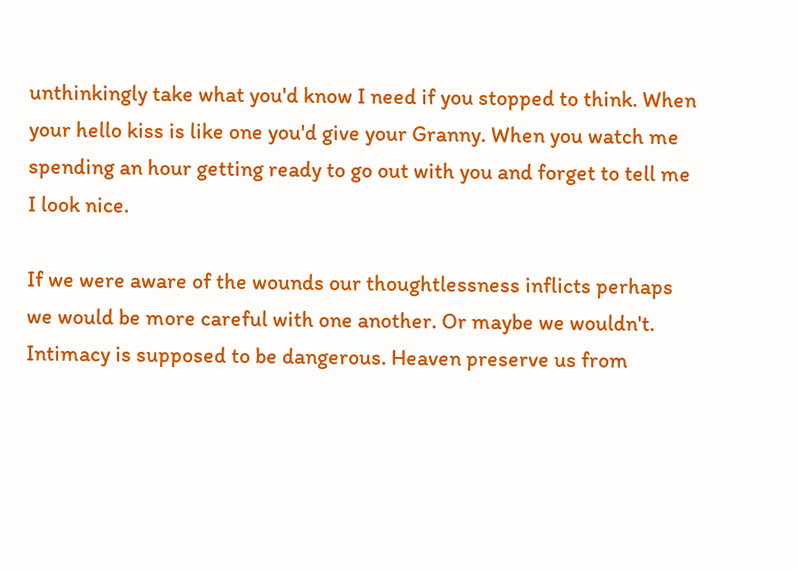unthinkingly take what you'd know I need if you stopped to think. When your hello kiss is like one you'd give your Granny. When you watch me spending an hour getting ready to go out with you and forget to tell me I look nice.

If we were aware of the wounds our thoughtlessness inflicts perhaps we would be more careful with one another. Or maybe we wouldn't. Intimacy is supposed to be dangerous. Heaven preserve us from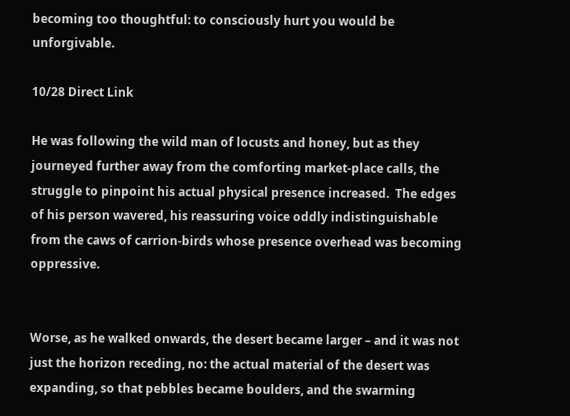becoming too thoughtful: to consciously hurt you would be unforgivable.

10/28 Direct Link

He was following the wild man of locusts and honey, but as they journeyed further away from the comforting market-place calls, the struggle to pinpoint his actual physical presence increased.  The edges of his person wavered, his reassuring voice oddly indistinguishable from the caws of carrion-birds whose presence overhead was becoming oppressive.


Worse, as he walked onwards, the desert became larger – and it was not just the horizon receding, no: the actual material of the desert was expanding, so that pebbles became boulders, and the swarming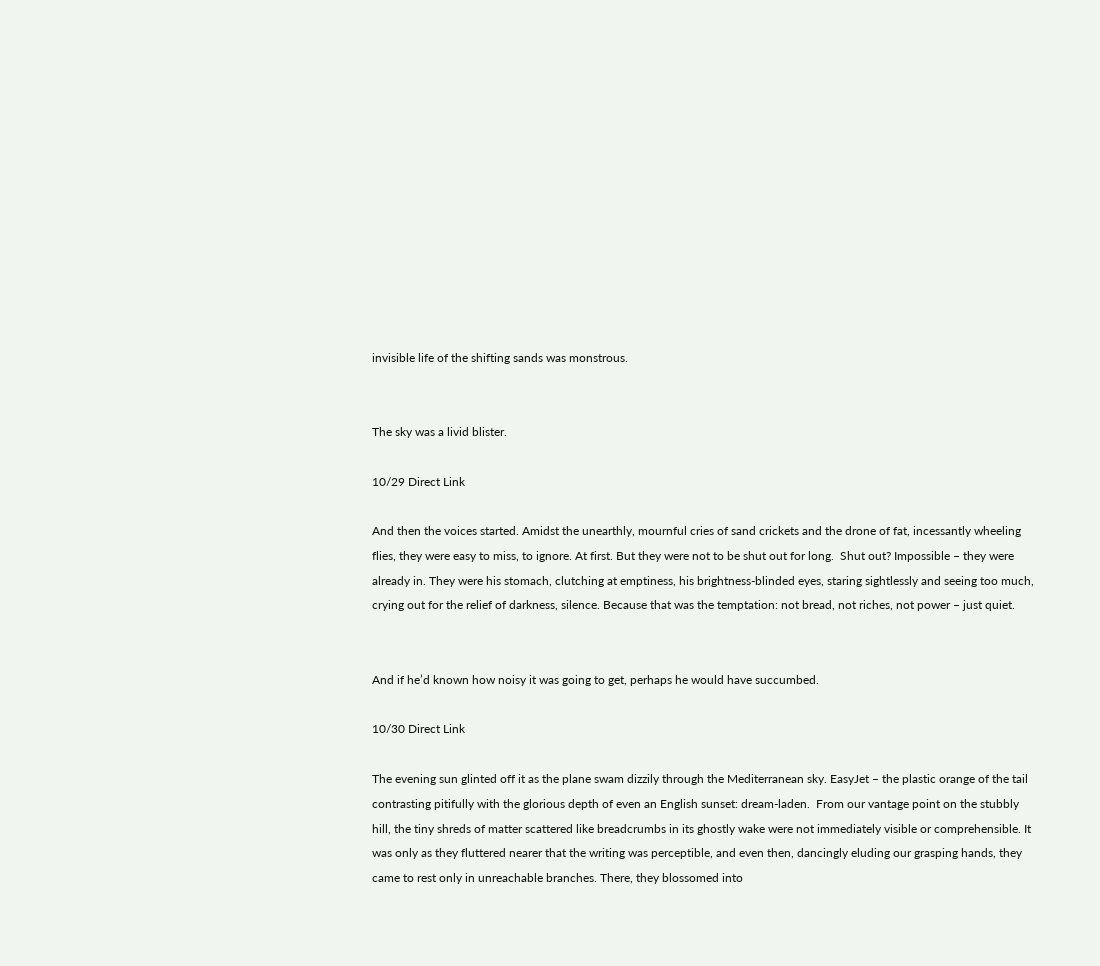invisible life of the shifting sands was monstrous.


The sky was a livid blister.

10/29 Direct Link

And then the voices started. Amidst the unearthly, mournful cries of sand crickets and the drone of fat, incessantly wheeling flies, they were easy to miss, to ignore. At first. But they were not to be shut out for long.  Shut out? Impossible – they were already in. They were his stomach, clutching at emptiness, his brightness-blinded eyes, staring sightlessly and seeing too much, crying out for the relief of darkness, silence. Because that was the temptation: not bread, not riches, not power – just quiet.


And if he’d known how noisy it was going to get, perhaps he would have succumbed.

10/30 Direct Link

The evening sun glinted off it as the plane swam dizzily through the Mediterranean sky. EasyJet – the plastic orange of the tail contrasting pitifully with the glorious depth of even an English sunset: dream-laden.  From our vantage point on the stubbly hill, the tiny shreds of matter scattered like breadcrumbs in its ghostly wake were not immediately visible or comprehensible. It was only as they fluttered nearer that the writing was perceptible, and even then, dancingly eluding our grasping hands, they came to rest only in unreachable branches. There, they blossomed into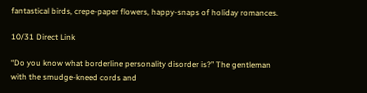fantastical birds, crepe-paper flowers, happy-snaps of holiday romances.

10/31 Direct Link

“Do you know what borderline personality disorder is?” The gentleman with the smudge-kneed cords and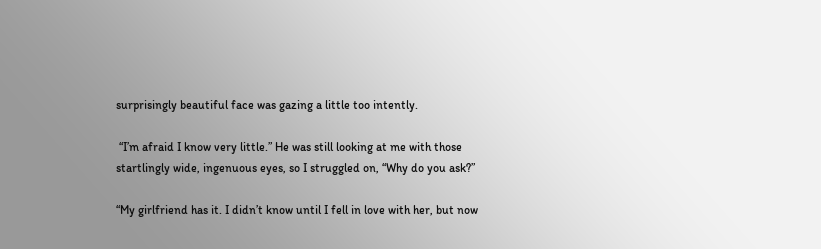surprisingly beautiful face was gazing a little too intently.

 “I’m afraid I know very little.” He was still looking at me with those startlingly wide, ingenuous eyes, so I struggled on, “Why do you ask?”

“My girlfriend has it. I didn’t know until I fell in love with her, but now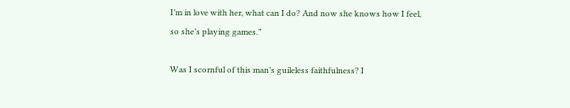I’m in love with her, what can I do? And now she knows how I feel, so she’s playing games.”

Was I scornful of this man’s guileless faithfulness? I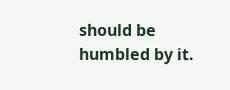should be humbled by it.